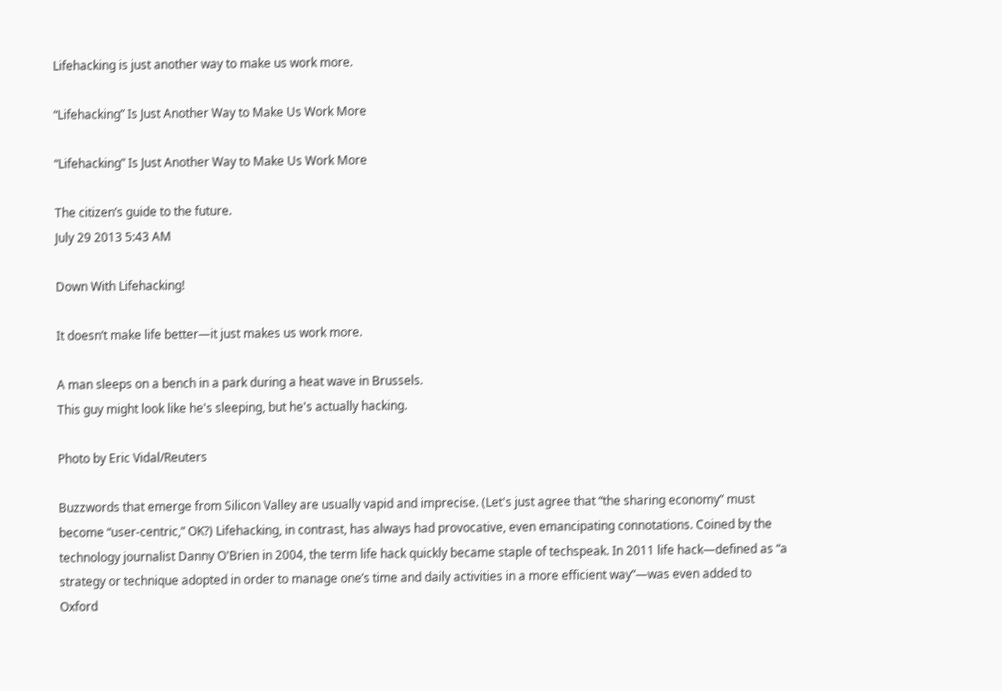Lifehacking is just another way to make us work more.

“Lifehacking” Is Just Another Way to Make Us Work More

“Lifehacking” Is Just Another Way to Make Us Work More

The citizen’s guide to the future.
July 29 2013 5:43 AM

Down With Lifehacking!

It doesn’t make life better—it just makes us work more.

A man sleeps on a bench in a park during a heat wave in Brussels.
This guy might look like he's sleeping, but he's actually hacking.

Photo by Eric Vidal/Reuters

Buzzwords that emerge from Silicon Valley are usually vapid and imprecise. (Let's just agree that “the sharing economy” must become “user-centric,” OK?) Lifehacking, in contrast, has always had provocative, even emancipating connotations. Coined by the technology journalist Danny O'Brien in 2004, the term life hack quickly became staple of techspeak. In 2011 life hack—defined as “a strategy or technique adopted in order to manage one’s time and daily activities in a more efficient way”—was even added to Oxford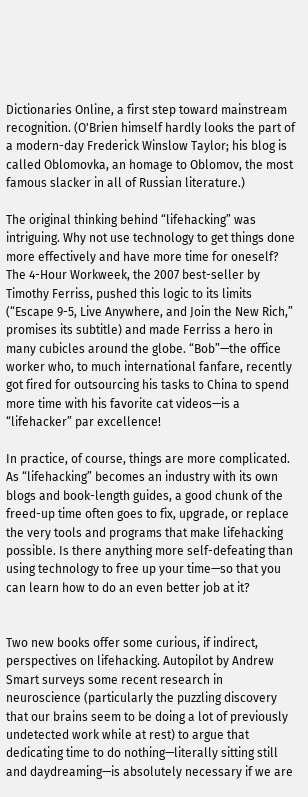Dictionaries Online, a first step toward mainstream recognition. (O'Brien himself hardly looks the part of a modern-day Frederick Winslow Taylor; his blog is called Oblomovka, an homage to Oblomov, the most famous slacker in all of Russian literature.)

The original thinking behind “lifehacking” was intriguing. Why not use technology to get things done more effectively and have more time for oneself? The 4-Hour Workweek, the 2007 best-seller by Timothy Ferriss, pushed this logic to its limits (“Escape 9-5, Live Anywhere, and Join the New Rich,” promises its subtitle) and made Ferriss a hero in many cubicles around the globe. “Bob”—the office worker who, to much international fanfare, recently got fired for outsourcing his tasks to China to spend more time with his favorite cat videos—is a “lifehacker” par excellence!

In practice, of course, things are more complicated. As “lifehacking” becomes an industry with its own blogs and book-length guides, a good chunk of the freed-up time often goes to fix, upgrade, or replace the very tools and programs that make lifehacking possible. Is there anything more self-defeating than using technology to free up your time—so that you can learn how to do an even better job at it?


Two new books offer some curious, if indirect, perspectives on lifehacking. Autopilot by Andrew Smart surveys some recent research in neuroscience (particularly the puzzling discovery that our brains seem to be doing a lot of previously undetected work while at rest) to argue that dedicating time to do nothing—literally sitting still and daydreaming—is absolutely necessary if we are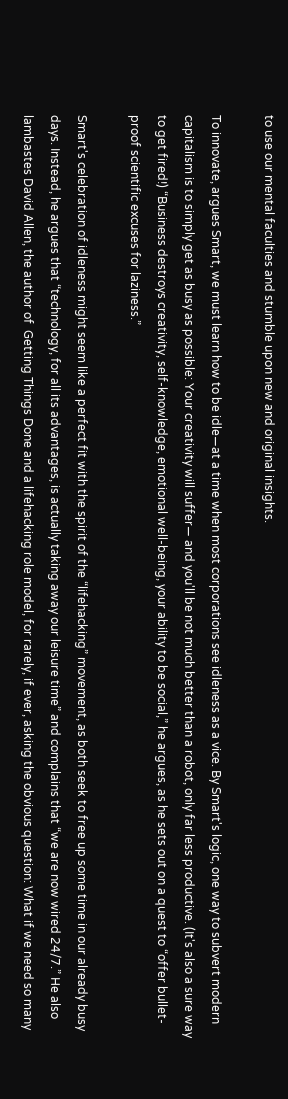to use our mental faculties and stumble upon new and original insights.

To innovate, argues Smart, we must learn how to be idle—at a time when most corporations see idleness as a vice. By Smart's logic, one way to subvert modern capitalism is to simply get as busy as possible: Your creativity will suffer— and you'll be not much better than a robot, only far less productive. (It's also a sure way to get fired!) “Business destroys creativity, self-knowledge, emotional well-being, your ability to be social,” he argues, as he sets out on a quest to “offer bullet-proof scientific excuses for laziness.”

Smart's celebration of idleness might seem like a perfect fit with the spirit of the “lifehacking” movement, as both seek to free up some time in our already busy days. Instead, he argues that “technology, for all its advantages, is actually taking away our leisure time” and complains that “we are now wired 24/7.” He also lambastes David Allen, the author of  Getting Things Done and a lifehacking role model, for rarely, if ever, asking the obvious question: What if we need so many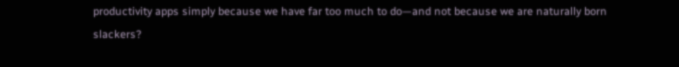productivity apps simply because we have far too much to do—and not because we are naturally born slackers?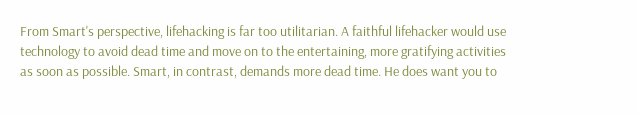From Smart's perspective, lifehacking is far too utilitarian. A faithful lifehacker would use technology to avoid dead time and move on to the entertaining, more gratifying activities as soon as possible. Smart, in contrast, demands more dead time. He does want you to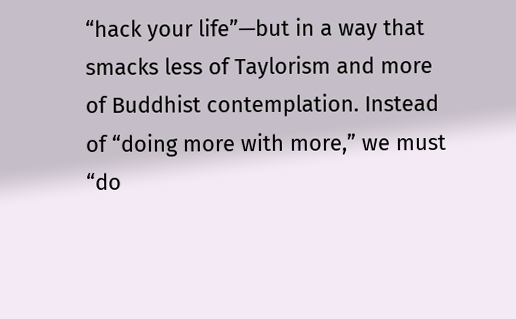“hack your life”—but in a way that smacks less of Taylorism and more of Buddhist contemplation. Instead of “doing more with more,” we must “do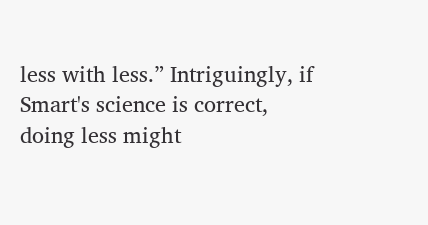less with less.” Intriguingly, if Smart's science is correct, doing less might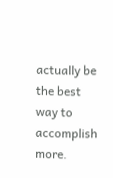actually be the best way to accomplish more.